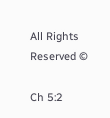All Rights Reserved ©

Ch 5:2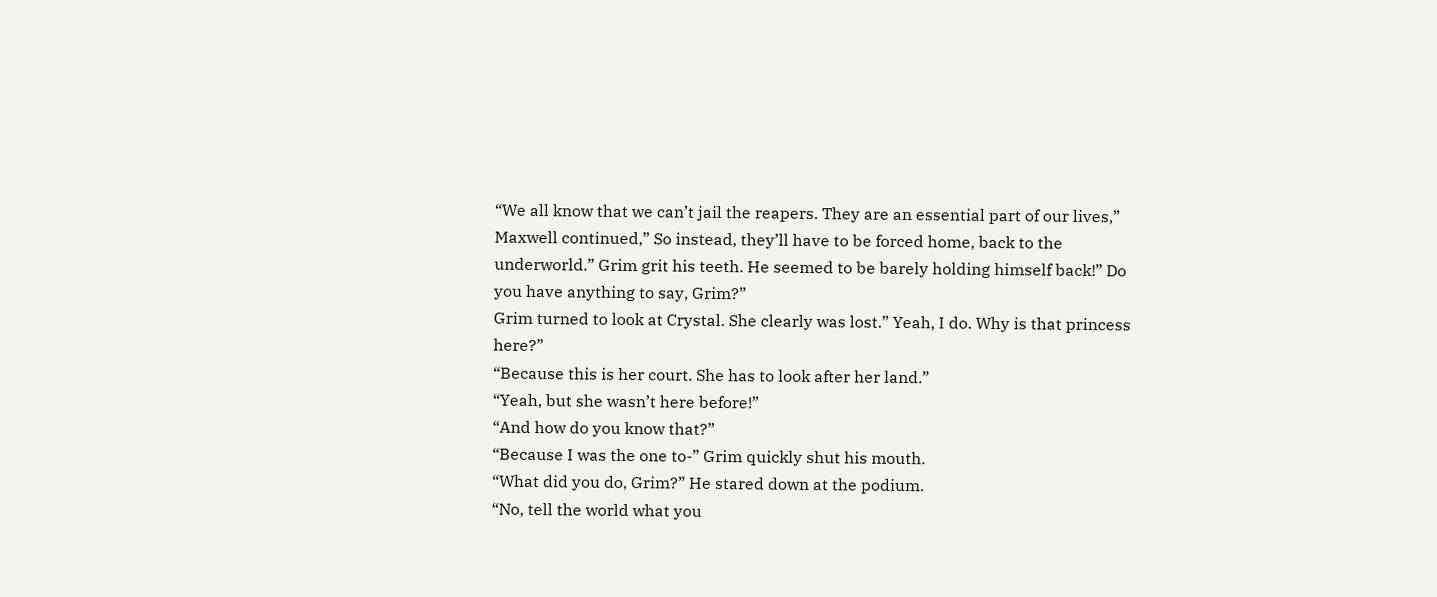“We all know that we can’t jail the reapers. They are an essential part of our lives,” Maxwell continued,” So instead, they’ll have to be forced home, back to the underworld.” Grim grit his teeth. He seemed to be barely holding himself back!” Do you have anything to say, Grim?”
Grim turned to look at Crystal. She clearly was lost.” Yeah, I do. Why is that princess here?”
“Because this is her court. She has to look after her land.”
“Yeah, but she wasn’t here before!”
“And how do you know that?”
“Because I was the one to-” Grim quickly shut his mouth.
“What did you do, Grim?” He stared down at the podium.
“No, tell the world what you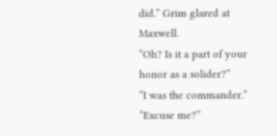did.” Grim glared at Maxwell.
“Oh? Is it a part of your honor as a solider?”
“I was the commander.”
“Excuse me?”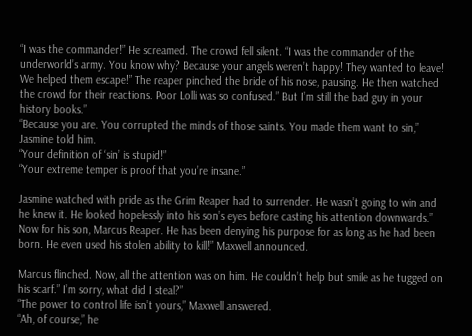“I was the commander!” He screamed. The crowd fell silent. “I was the commander of the underworld’s army. You know why? Because your angels weren’t happy! They wanted to leave! We helped them escape!” The reaper pinched the bride of his nose, pausing. He then watched the crowd for their reactions. Poor Lolli was so confused.” But I’m still the bad guy in your history books.”
“Because you are. You corrupted the minds of those saints. You made them want to sin,” Jasmine told him.
“Your definition of ‘sin’ is stupid!”
“Your extreme temper is proof that you’re insane.”

Jasmine watched with pride as the Grim Reaper had to surrender. He wasn’t going to win and he knew it. He looked hopelessly into his son’s eyes before casting his attention downwards.” Now for his son, Marcus Reaper. He has been denying his purpose for as long as he had been born. He even used his stolen ability to kill!” Maxwell announced.

Marcus flinched. Now, all the attention was on him. He couldn’t help but smile as he tugged on his scarf.” I’m sorry, what did I steal?”
“The power to control life isn’t yours,” Maxwell answered.
“Ah, of course,” he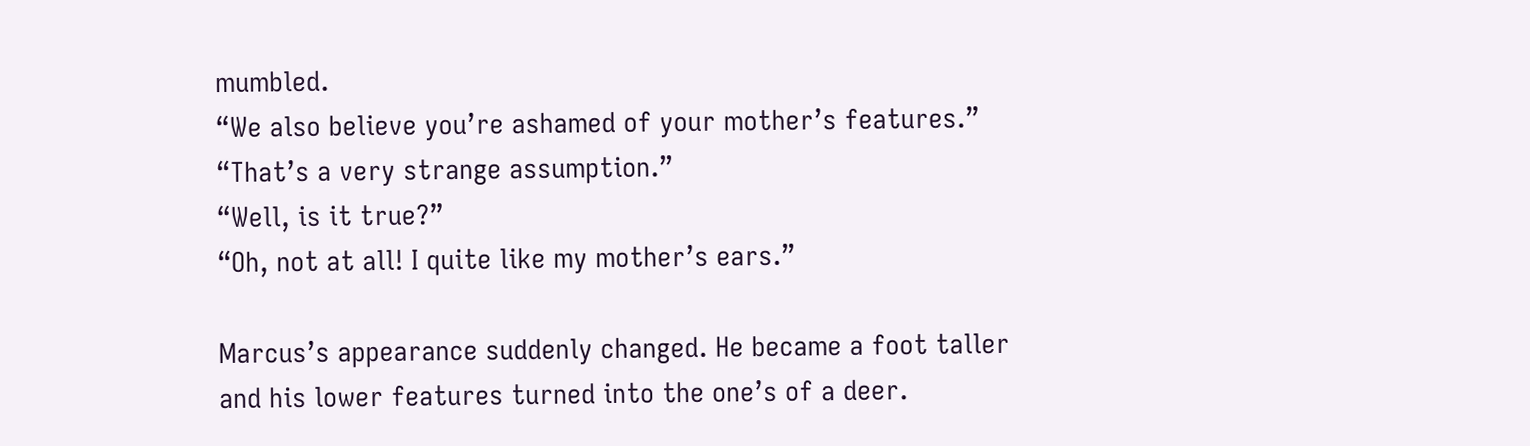mumbled.
“We also believe you’re ashamed of your mother’s features.”
“That’s a very strange assumption.”
“Well, is it true?”
“Oh, not at all! I quite like my mother’s ears.”

Marcus’s appearance suddenly changed. He became a foot taller and his lower features turned into the one’s of a deer.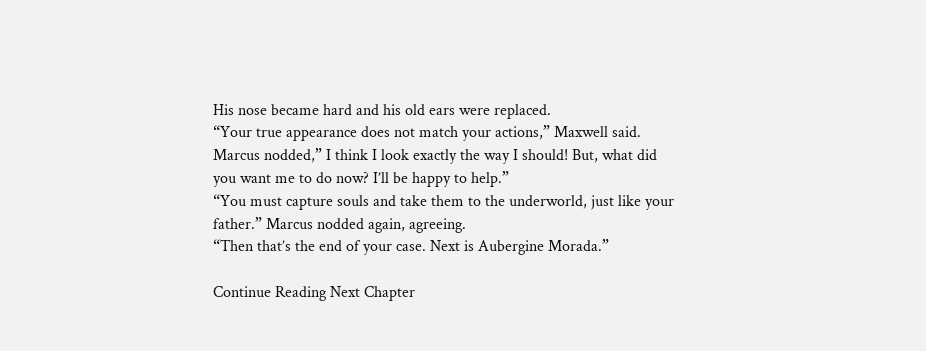His nose became hard and his old ears were replaced.
“Your true appearance does not match your actions,” Maxwell said. Marcus nodded,” I think I look exactly the way I should! But, what did you want me to do now? I’ll be happy to help.”
“You must capture souls and take them to the underworld, just like your father.” Marcus nodded again, agreeing.
“Then that’s the end of your case. Next is Aubergine Morada.”

Continue Reading Next Chapter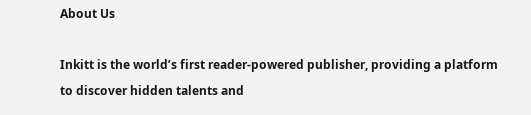About Us

Inkitt is the world’s first reader-powered publisher, providing a platform to discover hidden talents and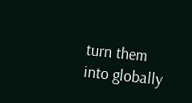turn them into globally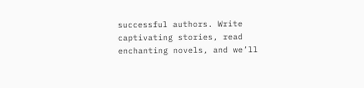successful authors. Write captivating stories, read enchanting novels, and we’ll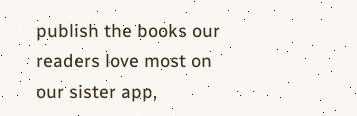publish the books our readers love most on our sister app,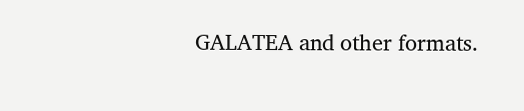GALATEA and other formats.